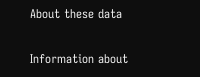About these data

Information about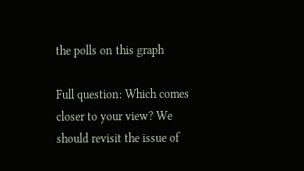the polls on this graph

Full question: Which comes closer to your view? We should revisit the issue of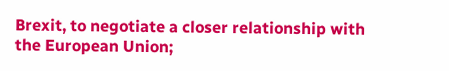Brexit, to negotiate a closer relationship with the European Union;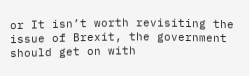or It isn’t worth revisiting the issue of Brexit, the government should get on with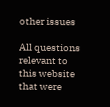other issues

All questions relevant to this website that were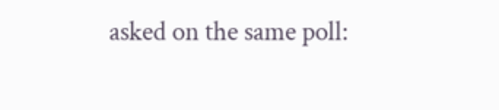asked on the same poll: